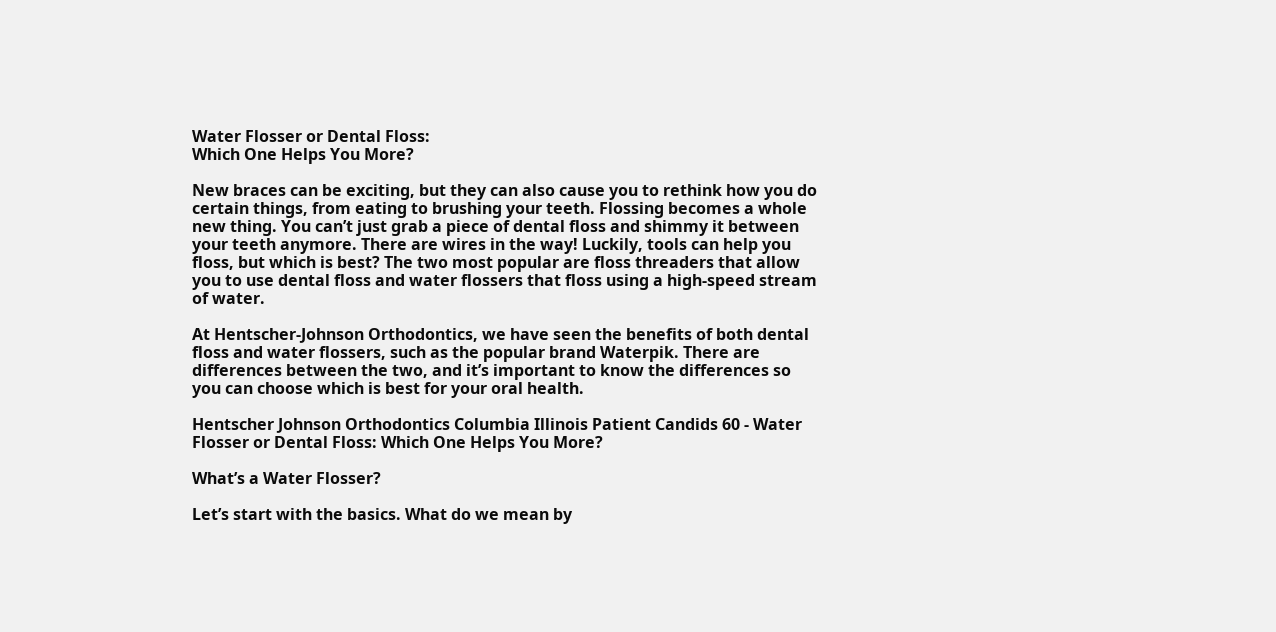Water Flosser or Dental Floss:
Which One Helps You More?

New braces can be exciting, but they can also cause you to rethink how you do certain things, from eating to brushing your teeth. Flossing becomes a whole new thing. You can’t just grab a piece of dental floss and shimmy it between your teeth anymore. There are wires in the way! Luckily, tools can help you floss, but which is best? The two most popular are floss threaders that allow you to use dental floss and water flossers that floss using a high-speed stream of water.

At Hentscher-Johnson Orthodontics, we have seen the benefits of both dental floss and water flossers, such as the popular brand Waterpik. There are differences between the two, and it’s important to know the differences so you can choose which is best for your oral health.

Hentscher Johnson Orthodontics Columbia Illinois Patient Candids 60 - Water Flosser or Dental Floss: Which One Helps You More?

What’s a Water Flosser?

Let’s start with the basics. What do we mean by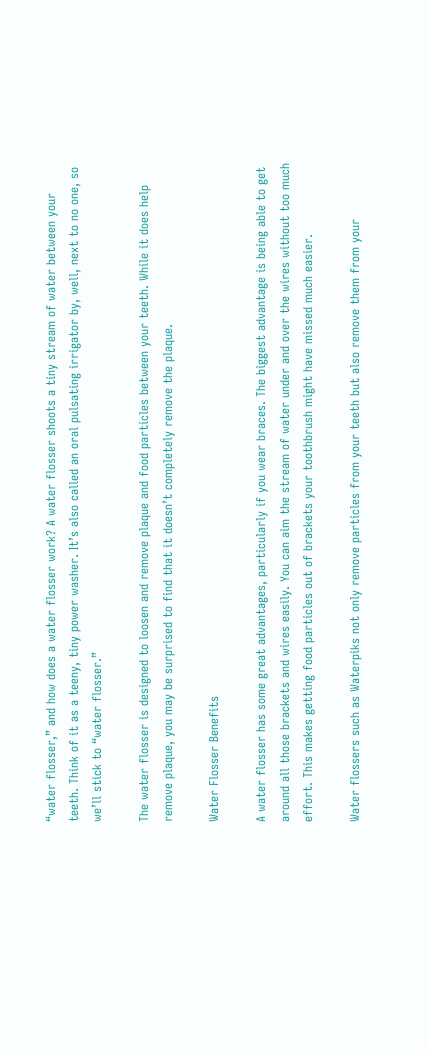“water flosser,” and how does a water flosser work? A water flosser shoots a tiny stream of water between your teeth. Think of it as a teeny, tiny power washer. It’s also called an oral pulsating irrigator by, well, next to no one, so we’ll stick to “water flosser.”

The water flosser is designed to loosen and remove plaque and food particles between your teeth. While it does help remove plaque, you may be surprised to find that it doesn’t completely remove the plaque.

Water Flosser Benefits

A water flosser has some great advantages, particularly if you wear braces. The biggest advantage is being able to get around all those brackets and wires easily. You can aim the stream of water under and over the wires without too much effort. This makes getting food particles out of brackets your toothbrush might have missed much easier.

Water flossers such as Waterpiks not only remove particles from your teeth but also remove them from your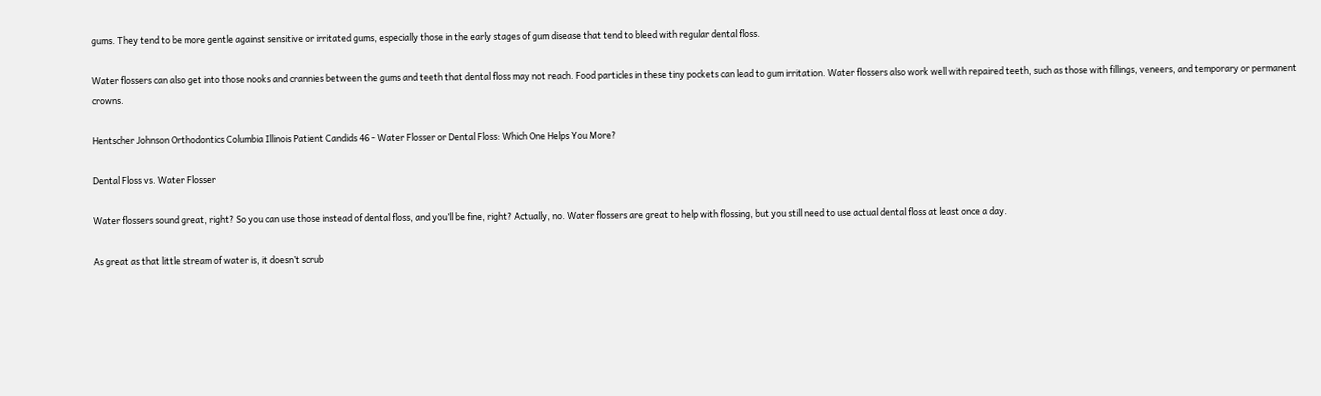gums. They tend to be more gentle against sensitive or irritated gums, especially those in the early stages of gum disease that tend to bleed with regular dental floss.

Water flossers can also get into those nooks and crannies between the gums and teeth that dental floss may not reach. Food particles in these tiny pockets can lead to gum irritation. Water flossers also work well with repaired teeth, such as those with fillings, veneers, and temporary or permanent crowns.

Hentscher Johnson Orthodontics Columbia Illinois Patient Candids 46 - Water Flosser or Dental Floss: Which One Helps You More?

Dental Floss vs. Water Flosser

Water flossers sound great, right? So you can use those instead of dental floss, and you’ll be fine, right? Actually, no. Water flossers are great to help with flossing, but you still need to use actual dental floss at least once a day.

As great as that little stream of water is, it doesn’t scrub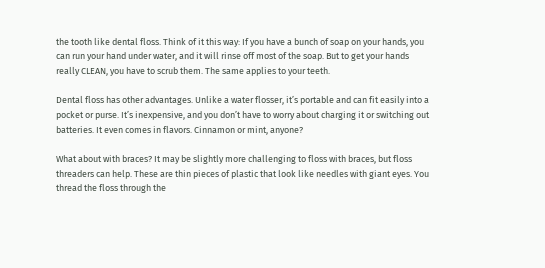the tooth like dental floss. Think of it this way: If you have a bunch of soap on your hands, you can run your hand under water, and it will rinse off most of the soap. But to get your hands really CLEAN, you have to scrub them. The same applies to your teeth.

Dental floss has other advantages. Unlike a water flosser, it’s portable and can fit easily into a pocket or purse. It’s inexpensive, and you don’t have to worry about charging it or switching out batteries. It even comes in flavors. Cinnamon or mint, anyone?

What about with braces? It may be slightly more challenging to floss with braces, but floss threaders can help. These are thin pieces of plastic that look like needles with giant eyes. You thread the floss through the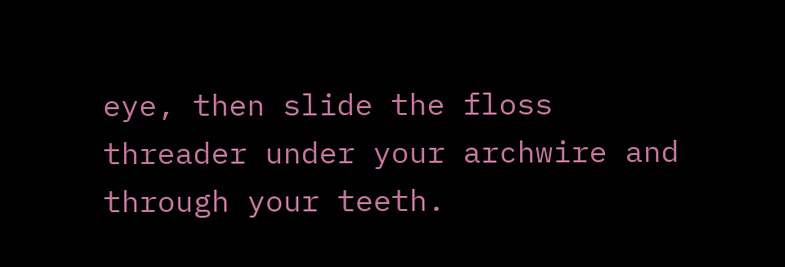eye, then slide the floss threader under your archwire and through your teeth.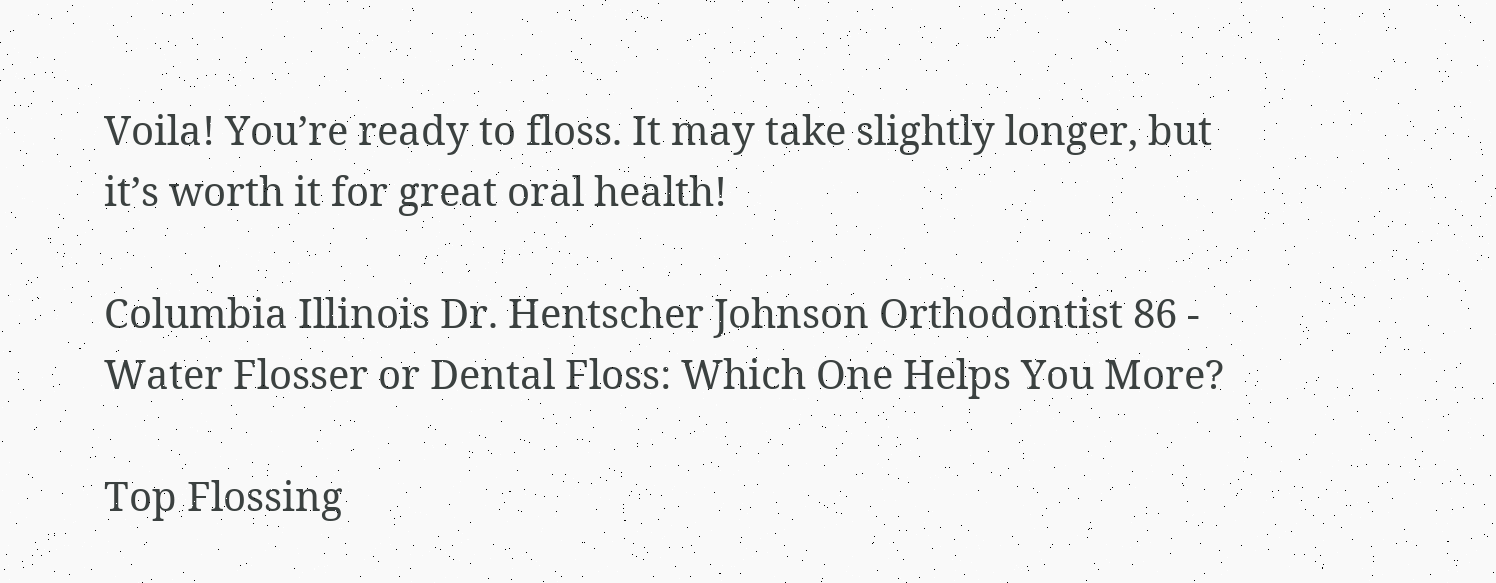Voila! You’re ready to floss. It may take slightly longer, but it’s worth it for great oral health!

Columbia Illinois Dr. Hentscher Johnson Orthodontist 86 - Water Flosser or Dental Floss: Which One Helps You More?

Top Flossing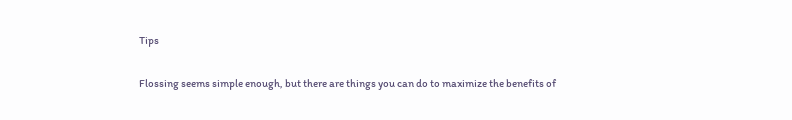Tips

Flossing seems simple enough, but there are things you can do to maximize the benefits of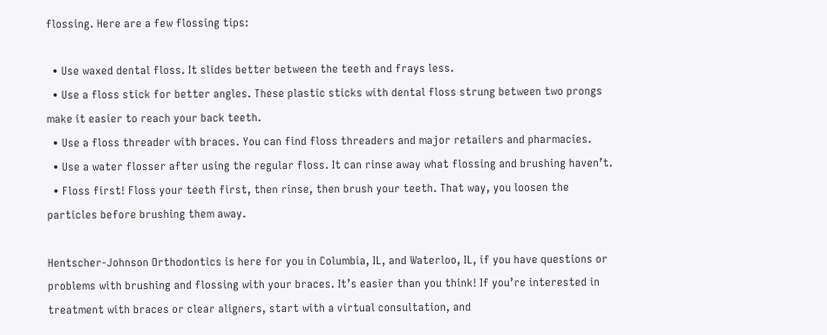flossing. Here are a few flossing tips:

  • Use waxed dental floss. It slides better between the teeth and frays less.
  • Use a floss stick for better angles. These plastic sticks with dental floss strung between two prongs make it easier to reach your back teeth.
  • Use a floss threader with braces. You can find floss threaders and major retailers and pharmacies.
  • Use a water flosser after using the regular floss. It can rinse away what flossing and brushing haven’t.
  • Floss first! Floss your teeth first, then rinse, then brush your teeth. That way, you loosen the particles before brushing them away.

Hentscher-Johnson Orthodontics is here for you in Columbia, IL, and Waterloo, IL, if you have questions or problems with brushing and flossing with your braces. It’s easier than you think! If you’re interested in treatment with braces or clear aligners, start with a virtual consultation, and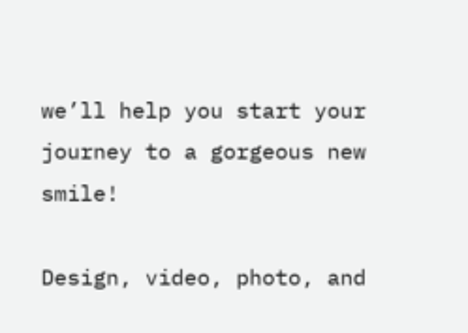we’ll help you start your journey to a gorgeous new smile!

Design, video, photo, and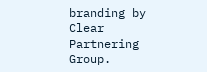branding by Clear Partnering Group.